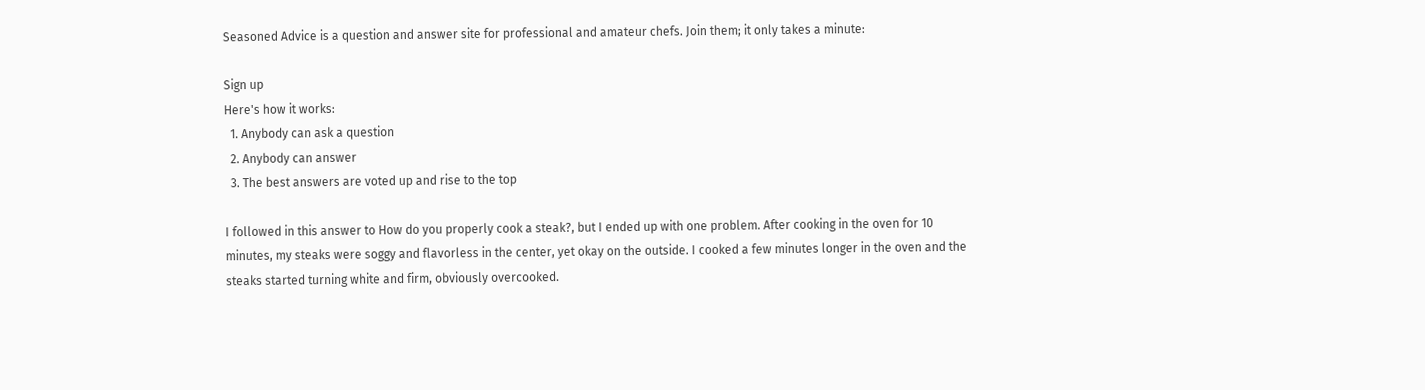Seasoned Advice is a question and answer site for professional and amateur chefs. Join them; it only takes a minute:

Sign up
Here's how it works:
  1. Anybody can ask a question
  2. Anybody can answer
  3. The best answers are voted up and rise to the top

I followed in this answer to How do you properly cook a steak?, but I ended up with one problem. After cooking in the oven for 10 minutes, my steaks were soggy and flavorless in the center, yet okay on the outside. I cooked a few minutes longer in the oven and the steaks started turning white and firm, obviously overcooked.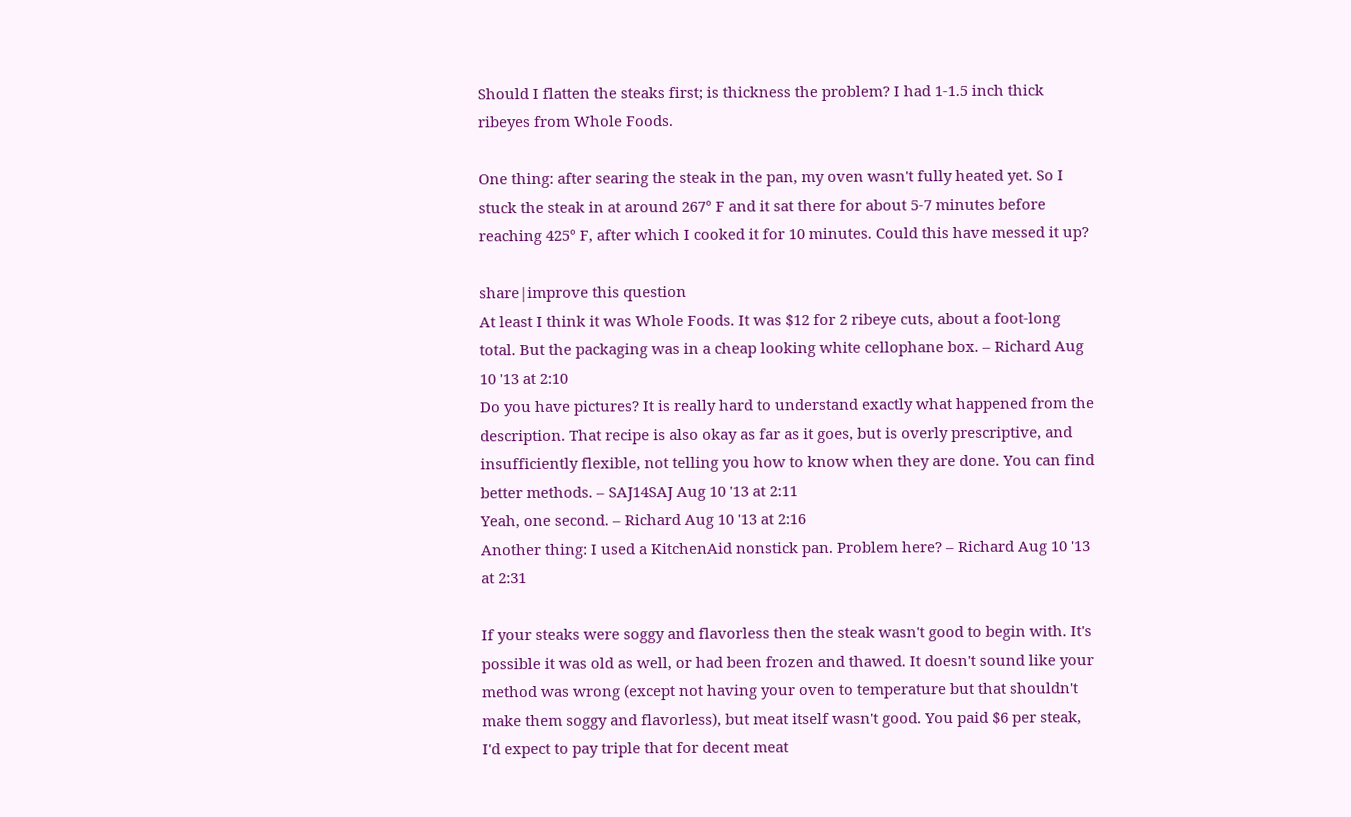Should I flatten the steaks first; is thickness the problem? I had 1-1.5 inch thick ribeyes from Whole Foods.

One thing: after searing the steak in the pan, my oven wasn't fully heated yet. So I stuck the steak in at around 267° F and it sat there for about 5-7 minutes before reaching 425° F, after which I cooked it for 10 minutes. Could this have messed it up?

share|improve this question
At least I think it was Whole Foods. It was $12 for 2 ribeye cuts, about a foot-long total. But the packaging was in a cheap looking white cellophane box. – Richard Aug 10 '13 at 2:10
Do you have pictures? It is really hard to understand exactly what happened from the description. That recipe is also okay as far as it goes, but is overly prescriptive, and insufficiently flexible, not telling you how to know when they are done. You can find better methods. – SAJ14SAJ Aug 10 '13 at 2:11
Yeah, one second. – Richard Aug 10 '13 at 2:16
Another thing: I used a KitchenAid nonstick pan. Problem here? – Richard Aug 10 '13 at 2:31

If your steaks were soggy and flavorless then the steak wasn't good to begin with. It's possible it was old as well, or had been frozen and thawed. It doesn't sound like your method was wrong (except not having your oven to temperature but that shouldn't make them soggy and flavorless), but meat itself wasn't good. You paid $6 per steak, I'd expect to pay triple that for decent meat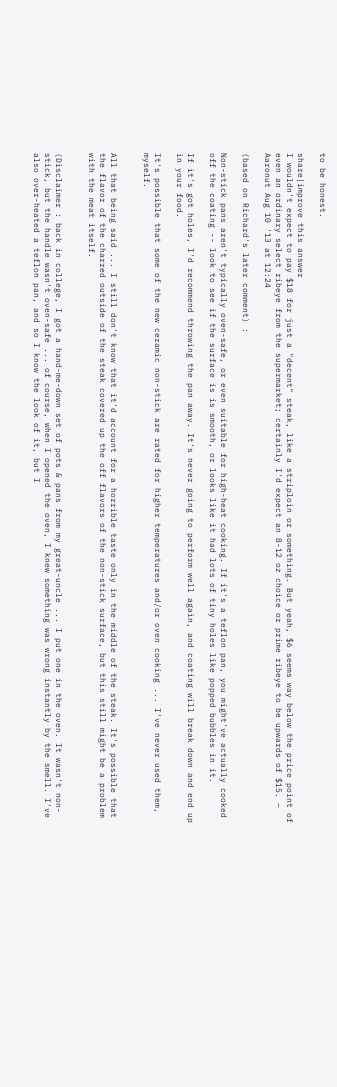to be honest.

share|improve this answer
I wouldn't expect to pay $18 for just a "decent" steak, like a striploin or something. But yeah, $6 seems way below the price point of even an ordinary select ribeye from the supermarket; certainly I'd expect an 8-12 oz choice or prime ribeye to be upwards of $15. – Aaronut Aug 10 '13 at 12:24

(based on Richard's later comment) :

Non-stick pans aren't typically oven-safe, or even suitable for high-heat cooking. If it's a teflon pan, you might've actually cooked off the coating -- look to see if the surface is is smooth, or looks like it had lots of tiny holes like popped bubbles in it.

If it's got holes, I'd recommend throwing the pan away. It's never going to perform well again, and coating will break down and end up in your food.

It's possible that some of the new ceramic non-stick are rated for higher temperatures and/or oven cooking ... I've never used them, myself.


All that being said ... I still don't know that it'd account for a horrible taste only in the middle of the steak. It's possible that the flavor of the charred outside of the steak covered up the off flavors of the non-stick surface, but this still might be a problem with the meat itself.


(Disclaimer : back in college, I got a hand-me-down set of pots & pans from my great-uncle ... I put one in the oven. It wasn't non-stick, but the handle wasn't oven-safe ... of course, when I opened the oven, I knew something was wrong instantly by the smell. I've also over-heated a teflon pan, and so I know the look of it, but I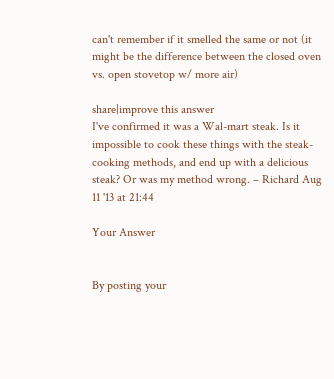can't remember if it smelled the same or not (it might be the difference between the closed oven vs. open stovetop w/ more air)

share|improve this answer
I've confirmed it was a Wal-mart steak. Is it impossible to cook these things with the steak-cooking methods, and end up with a delicious steak? Or was my method wrong. – Richard Aug 11 '13 at 21:44

Your Answer


By posting your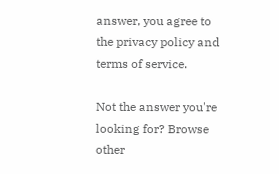answer, you agree to the privacy policy and terms of service.

Not the answer you're looking for? Browse other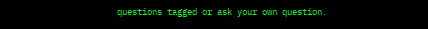questions tagged or ask your own question.